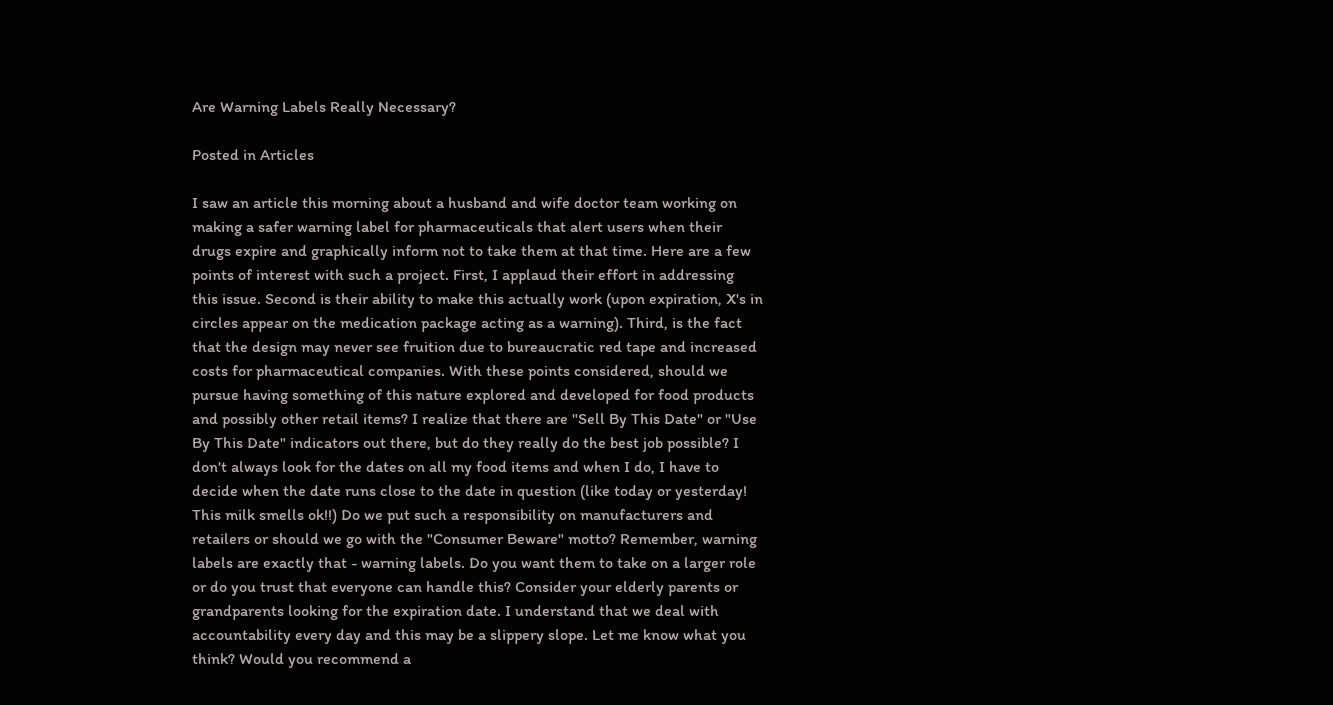Are Warning Labels Really Necessary?

Posted in Articles

I saw an article this morning about a husband and wife doctor team working on making a safer warning label for pharmaceuticals that alert users when their drugs expire and graphically inform not to take them at that time. Here are a few points of interest with such a project. First, I applaud their effort in addressing this issue. Second is their ability to make this actually work (upon expiration, X's in circles appear on the medication package acting as a warning). Third, is the fact that the design may never see fruition due to bureaucratic red tape and increased costs for pharmaceutical companies. With these points considered, should we pursue having something of this nature explored and developed for food products and possibly other retail items? I realize that there are "Sell By This Date" or "Use By This Date" indicators out there, but do they really do the best job possible? I don't always look for the dates on all my food items and when I do, I have to decide when the date runs close to the date in question (like today or yesterday! This milk smells ok!!) Do we put such a responsibility on manufacturers and retailers or should we go with the "Consumer Beware" motto? Remember, warning labels are exactly that - warning labels. Do you want them to take on a larger role or do you trust that everyone can handle this? Consider your elderly parents or grandparents looking for the expiration date. I understand that we deal with accountability every day and this may be a slippery slope. Let me know what you think? Would you recommend a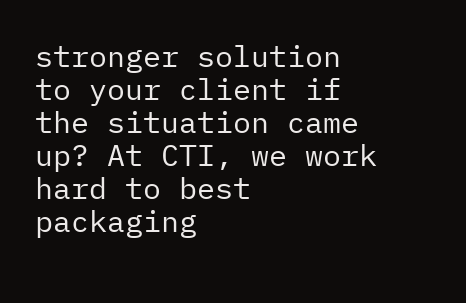stronger solution to your client if the situation came up? At CTI, we work hard to best packaging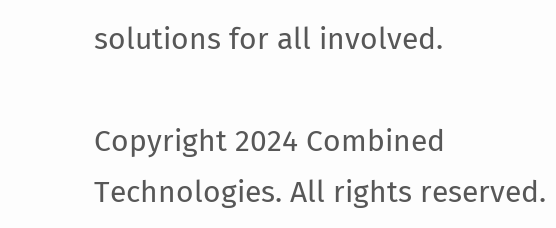solutions for all involved.

Copyright 2024 Combined Technologies. All rights reserved.